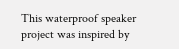This waterproof speaker project was inspired by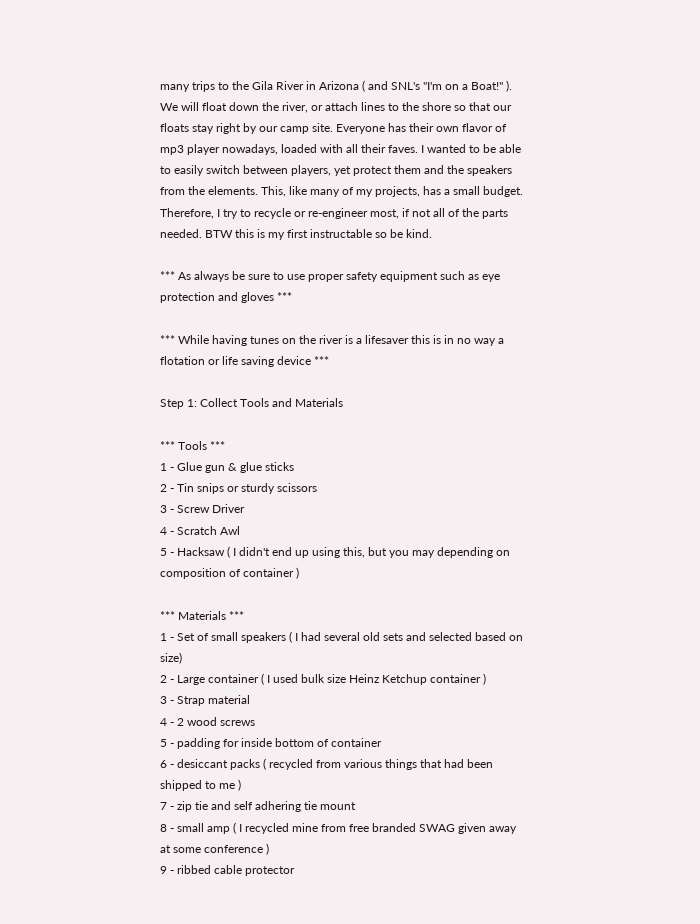many trips to the Gila River in Arizona ( and SNL's "I'm on a Boat!" ). We will float down the river, or attach lines to the shore so that our floats stay right by our camp site. Everyone has their own flavor of mp3 player nowadays, loaded with all their faves. I wanted to be able to easily switch between players, yet protect them and the speakers from the elements. This, like many of my projects, has a small budget. Therefore, I try to recycle or re-engineer most, if not all of the parts needed. BTW this is my first instructable so be kind.

*** As always be sure to use proper safety equipment such as eye protection and gloves ***

*** While having tunes on the river is a lifesaver this is in no way a flotation or life saving device ***

Step 1: Collect Tools and Materials

*** Tools ***
1 - Glue gun & glue sticks
2 - Tin snips or sturdy scissors
3 - Screw Driver
4 - Scratch Awl
5 - Hacksaw ( I didn't end up using this, but you may depending on composition of container )

*** Materials ***
1 - Set of small speakers ( I had several old sets and selected based on size)
2 - Large container ( I used bulk size Heinz Ketchup container )
3 - Strap material
4 - 2 wood screws
5 - padding for inside bottom of container
6 - desiccant packs ( recycled from various things that had been shipped to me )
7 - zip tie and self adhering tie mount
8 - small amp ( I recycled mine from free branded SWAG given away at some conference )
9 - ribbed cable protector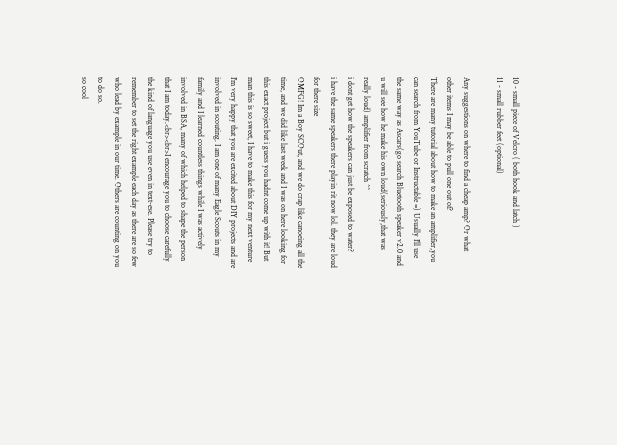10 - small piece of Velcro ( both hook and latch )
11 - small rubber feet (optional)

Any suggestions on where to find a cheap amp? Or what other items I may be able to pull one out of?
There are many tutorial about how to make an amplifier,you can search from YouTube or Instructable =) Usually I'll use the same way as Ascars(go search Bluetooth speaker v2.0 and u will see how he make his own loud(seriously,that was really loud) amplifier from scratch ^^
i dont get how the speakers can just be exposed to water?
i have the same speakers there playin rit now lol. they are loud for there size
OMFG! Im a Boy SCOut, and we do crap like canoeing all the time, and we did like last week and I was on here looking for this exact project but i guess you hadnt come up with it! But man this is so sweet, I have to make this for my next venture
I'm very happy that you are excited about DIY projects and are involved in scouting. I am one of many Eagle Scouts in my family and I learned countless things while I was actively involved in BSA, many of which helped to shape the person that I am today.<br><br>I encourage you to choose carefully the kind of language you use even in text-ese. Please try to remember to set the right example each day as there are so few who lead by example in our time. Others are counting on you to do so.
so cool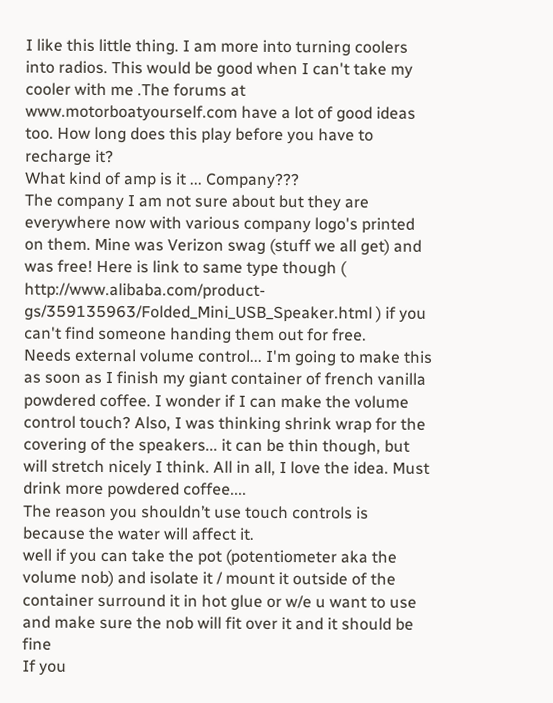I like this little thing. I am more into turning coolers into radios. This would be good when I can't take my cooler with me .The forums at www.motorboatyourself.com have a lot of good ideas too. How long does this play before you have to recharge it?
What kind of amp is it ... Company???
The company I am not sure about but they are everywhere now with various company logo's printed on them. Mine was Verizon swag (stuff we all get) and was free! Here is link to same type though ( http://www.alibaba.com/product-gs/359135963/Folded_Mini_USB_Speaker.html ) if you can't find someone handing them out for free.
Needs external volume control... I'm going to make this as soon as I finish my giant container of french vanilla powdered coffee. I wonder if I can make the volume control touch? Also, I was thinking shrink wrap for the covering of the speakers... it can be thin though, but will stretch nicely I think. All in all, I love the idea. Must drink more powdered coffee....
The reason you shouldn’t use touch controls is because the water will affect it.
well if you can take the pot (potentiometer aka the volume nob) and isolate it / mount it outside of the container surround it in hot glue or w/e u want to use and make sure the nob will fit over it and it should be fine
If you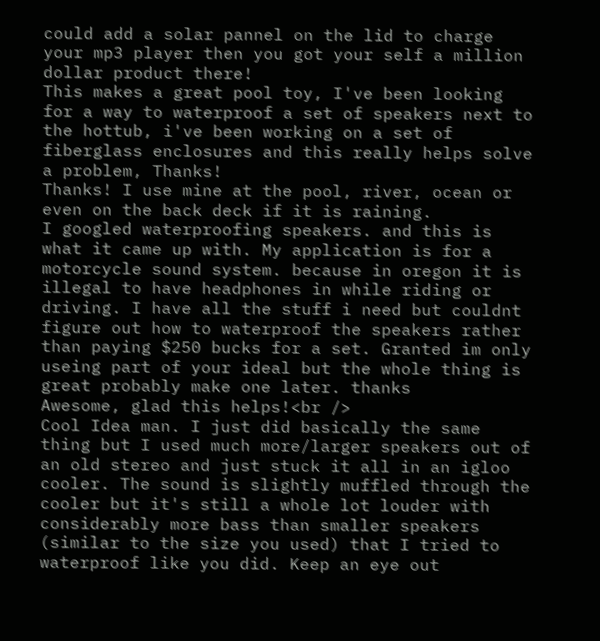could add a solar pannel on the lid to charge your mp3 player then you got your self a million dollar product there!
This makes a great pool toy, I've been looking for a way to waterproof a set of speakers next to the hottub, i've been working on a set of fiberglass enclosures and this really helps solve a problem, Thanks!
Thanks! I use mine at the pool, river, ocean or even on the back deck if it is raining.
I googled waterproofing speakers. and this is what it came up with. My application is for a motorcycle sound system. because in oregon it is illegal to have headphones in while riding or driving. I have all the stuff i need but couldnt figure out how to waterproof the speakers rather than paying $250 bucks for a set. Granted im only useing part of your ideal but the whole thing is great probably make one later. thanks
Awesome, glad this helps!<br />
Cool Idea man. I just did basically the same thing but I used much more/larger speakers out of an old stereo and just stuck it all in an igloo cooler. The sound is slightly muffled through the cooler but it's still a whole lot louder with considerably more bass than smaller speakers (similar to the size you used) that I tried to waterproof like you did. Keep an eye out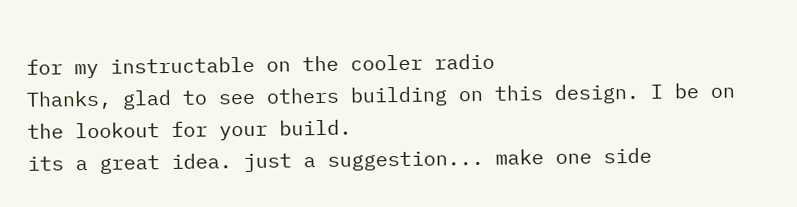for my instructable on the cooler radio
Thanks, glad to see others building on this design. I be on the lookout for your build.
its a great idea. just a suggestion... make one side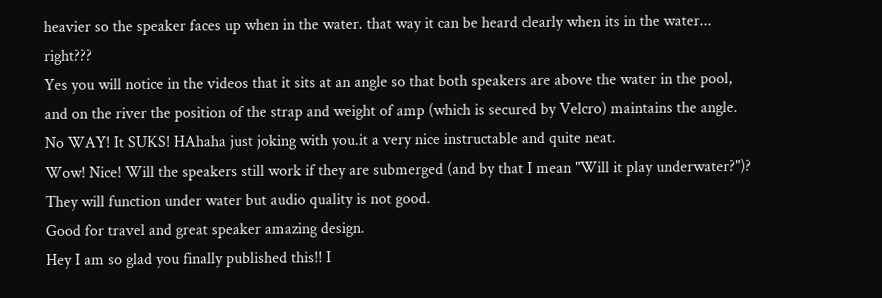heavier so the speaker faces up when in the water. that way it can be heard clearly when its in the water... right???
Yes you will notice in the videos that it sits at an angle so that both speakers are above the water in the pool, and on the river the position of the strap and weight of amp (which is secured by Velcro) maintains the angle.
No WAY! It SUKS! HAhaha just joking with you.it a very nice instructable and quite neat.
Wow! Nice! Will the speakers still work if they are submerged (and by that I mean "Will it play underwater?")?
They will function under water but audio quality is not good.
Good for travel and great speaker amazing design.
Hey I am so glad you finally published this!! I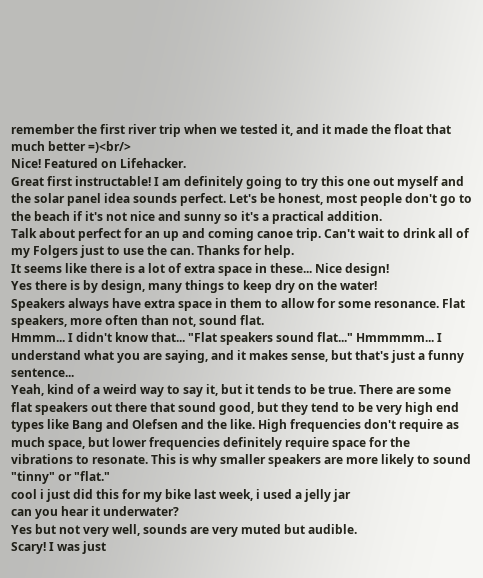remember the first river trip when we tested it, and it made the float that much better =)<br/>
Nice! Featured on Lifehacker.
Great first instructable! I am definitely going to try this one out myself and the solar panel idea sounds perfect. Let's be honest, most people don't go to the beach if it's not nice and sunny so it's a practical addition.
Talk about perfect for an up and coming canoe trip. Can't wait to drink all of my Folgers just to use the can. Thanks for help.
It seems like there is a lot of extra space in these... Nice design!
Yes there is by design, many things to keep dry on the water!
Speakers always have extra space in them to allow for some resonance. Flat speakers, more often than not, sound flat.
Hmmm... I didn't know that... "Flat speakers sound flat..." Hmmmmm... I understand what you are saying, and it makes sense, but that's just a funny sentence...
Yeah, kind of a weird way to say it, but it tends to be true. There are some flat speakers out there that sound good, but they tend to be very high end types like Bang and Olefsen and the like. High frequencies don't require as much space, but lower frequencies definitely require space for the vibrations to resonate. This is why smaller speakers are more likely to sound "tinny" or "flat."
cool i just did this for my bike last week, i used a jelly jar
can you hear it underwater?
Yes but not very well, sounds are very muted but audible.
Scary! I was just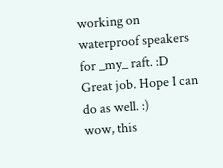working on waterproof speakers for _my_ raft. :D Great job. Hope I can do as well. :)
wow, this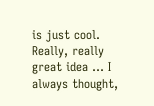is just cool.
Really, really great idea ... I always thought,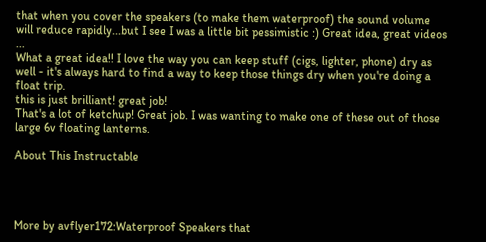that when you cover the speakers (to make them waterproof) the sound volume will reduce rapidly...but I see I was a little bit pessimistic :) Great idea, great videos ...
What a great idea!! I love the way you can keep stuff (cigs, lighter, phone) dry as well - it's always hard to find a way to keep those things dry when you're doing a float trip.
this is just brilliant! great job!
That's a lot of ketchup! Great job. I was wanting to make one of these out of those large 6v floating lanterns.

About This Instructable




More by avflyer172:Waterproof Speakers that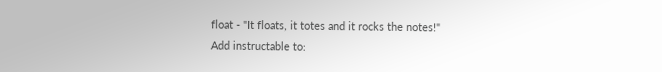float - "It floats, it totes and it rocks the notes!"
Add instructable to: